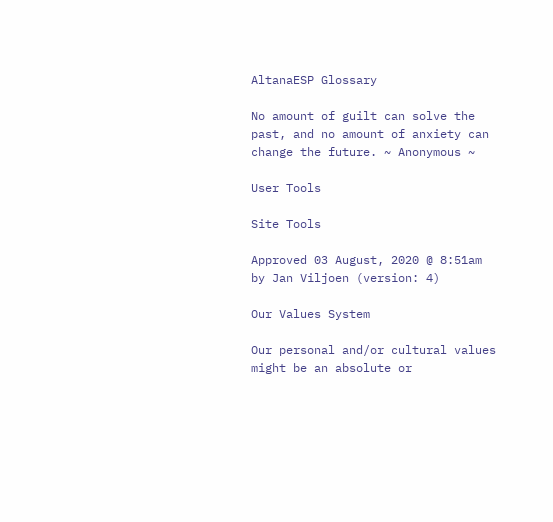AltanaESP Glossary

No amount of guilt can solve the past, and no amount of anxiety can change the future. ~ Anonymous ~

User Tools

Site Tools

Approved 03 August, 2020 @ 8:51am by Jan Viljoen (version: 4)

Our Values System

Our personal and/or cultural values might be an absolute or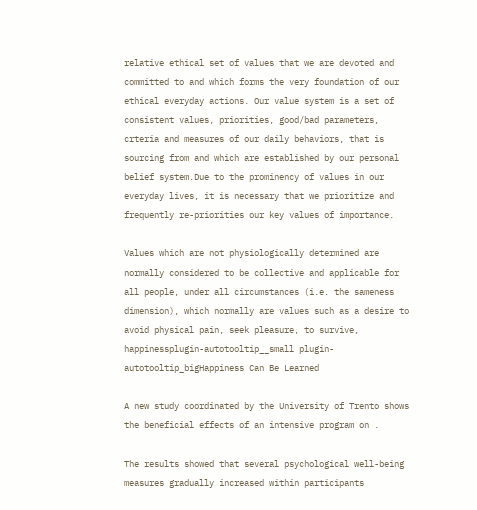relative ethical set of values that we are devoted and committed to and which forms the very foundation of our ethical everyday actions. Our value system is a set of consistent values, priorities, good/bad parameters, crteria and measures of our daily behaviors, that is sourcing from and which are established by our personal belief system.Due to the prominency of values in our everyday lives, it is necessary that we prioritize and frequently re-priorities our key values of importance.

Values which are not physiologically determined are normally considered to be collective and applicable for all people, under all circumstances (i.e. the sameness dimension), which normally are values such as a desire to avoid physical pain, seek pleasure, to survive, happinessplugin-autotooltip__small plugin-autotooltip_bigHappiness Can Be Learned

A new study coordinated by the University of Trento shows the beneficial effects of an intensive program on .

The results showed that several psychological well-being measures gradually increased within participants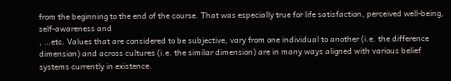from the beginning to the end of the course. That was especially true for life satisfaction, perceived well-being, self-awareness and
, …etc. Values that are considered to be subjective, vary from one individual to another (i.e. the difference dimension) and across cultures (i.e. the similar dimension) are in many ways aligned with various belief systems currently in existence.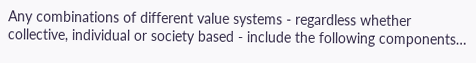Any combinations of different value systems - regardless whether collective, individual or society based - include the following components…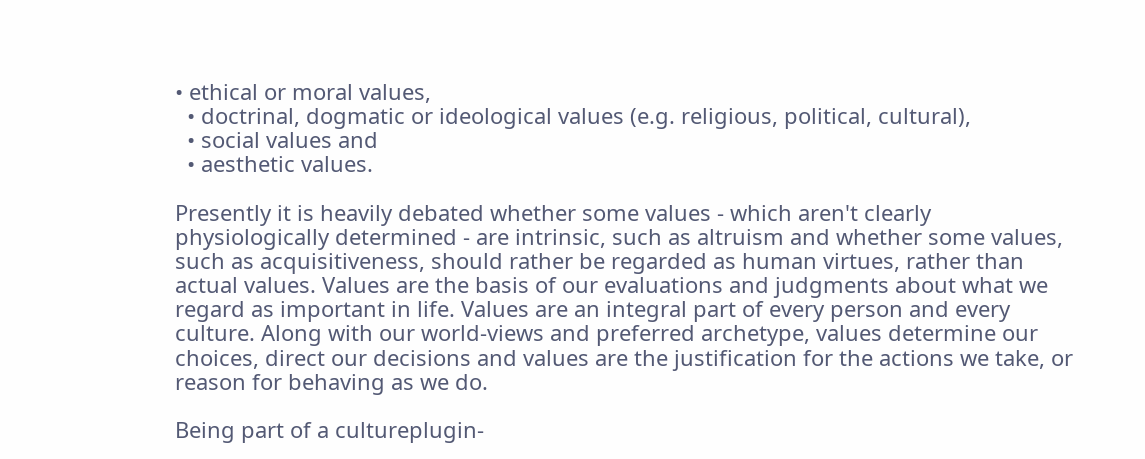• ethical or moral values,
  • doctrinal, dogmatic or ideological values (e.g. religious, political, cultural),
  • social values and
  • aesthetic values.

Presently it is heavily debated whether some values - which aren't clearly physiologically determined - are intrinsic, such as altruism and whether some values, such as acquisitiveness, should rather be regarded as human virtues, rather than actual values. Values are the basis of our evaluations and judgments about what we regard as important in life. Values are an integral part of every person and every culture. Along with our world-views and preferred archetype, values determine our choices, direct our decisions and values are the justification for the actions we take, or reason for behaving as we do.

Being part of a cultureplugin-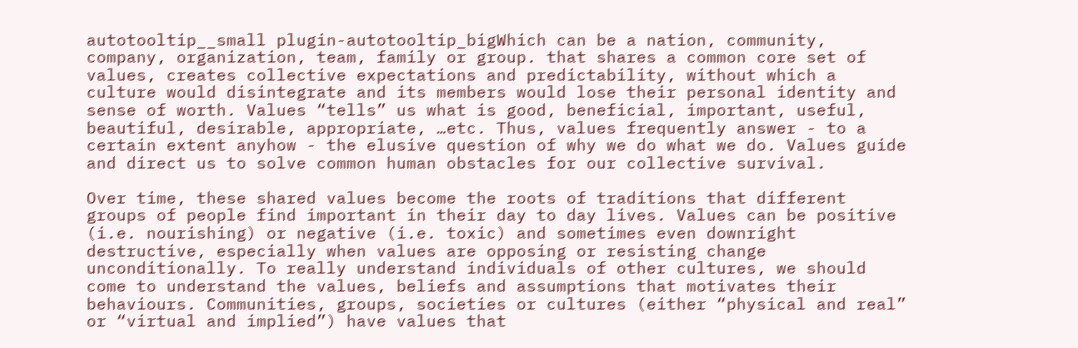autotooltip__small plugin-autotooltip_bigWhich can be a nation, community, company, organization, team, family or group. that shares a common core set of values, creates collective expectations and predictability, without which a culture would disintegrate and its members would lose their personal identity and sense of worth. Values “tells” us what is good, beneficial, important, useful, beautiful, desirable, appropriate, …etc. Thus, values frequently answer - to a certain extent anyhow - the elusive question of why we do what we do. Values guide and direct us to solve common human obstacles for our collective survival.

Over time, these shared values become the roots of traditions that different groups of people find important in their day to day lives. Values can be positive (i.e. nourishing) or negative (i.e. toxic) and sometimes even downright destructive, especially when values are opposing or resisting change unconditionally. To really understand individuals of other cultures, we should come to understand the values, beliefs and assumptions that motivates their behaviours. Communities, groups, societies or cultures (either “physical and real” or “virtual and implied”) have values that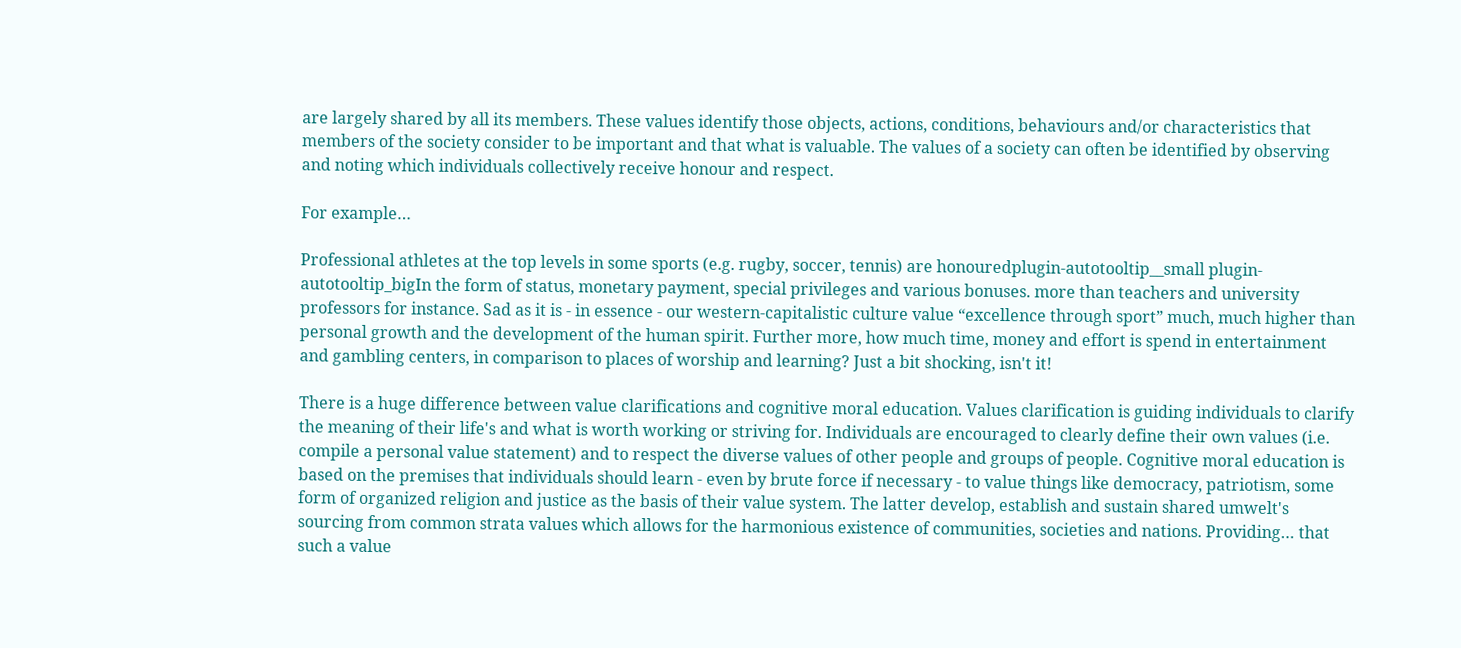are largely shared by all its members. These values identify those objects, actions, conditions, behaviours and/or characteristics that members of the society consider to be important and that what is valuable. The values of a society can often be identified by observing and noting which individuals collectively receive honour and respect.

For example…

Professional athletes at the top levels in some sports (e.g. rugby, soccer, tennis) are honouredplugin-autotooltip__small plugin-autotooltip_bigIn the form of status, monetary payment, special privileges and various bonuses. more than teachers and university professors for instance. Sad as it is - in essence - our western-capitalistic culture value “excellence through sport” much, much higher than personal growth and the development of the human spirit. Further more, how much time, money and effort is spend in entertainment and gambling centers, in comparison to places of worship and learning? Just a bit shocking, isn't it!

There is a huge difference between value clarifications and cognitive moral education. Values clarification is guiding individuals to clarify the meaning of their life's and what is worth working or striving for. Individuals are encouraged to clearly define their own values (i.e. compile a personal value statement) and to respect the diverse values of other people and groups of people. Cognitive moral education is based on the premises that individuals should learn - even by brute force if necessary - to value things like democracy, patriotism, some form of organized religion and justice as the basis of their value system. The latter develop, establish and sustain shared umwelt's sourcing from common strata values which allows for the harmonious existence of communities, societies and nations. Providing… that such a value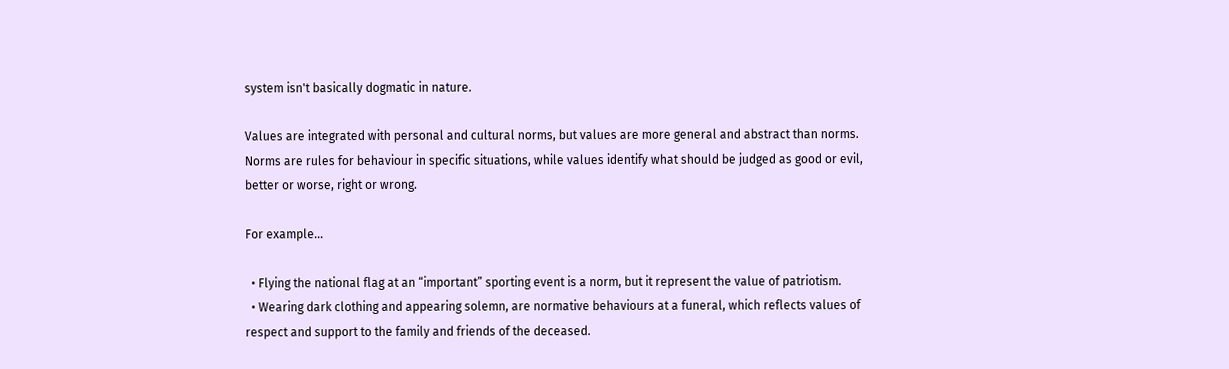system isn't basically dogmatic in nature.

Values are integrated with personal and cultural norms, but values are more general and abstract than norms. Norms are rules for behaviour in specific situations, while values identify what should be judged as good or evil, better or worse, right or wrong.

For example…

  • Flying the national flag at an “important” sporting event is a norm, but it represent the value of patriotism.
  • Wearing dark clothing and appearing solemn, are normative behaviours at a funeral, which reflects values of respect and support to the family and friends of the deceased.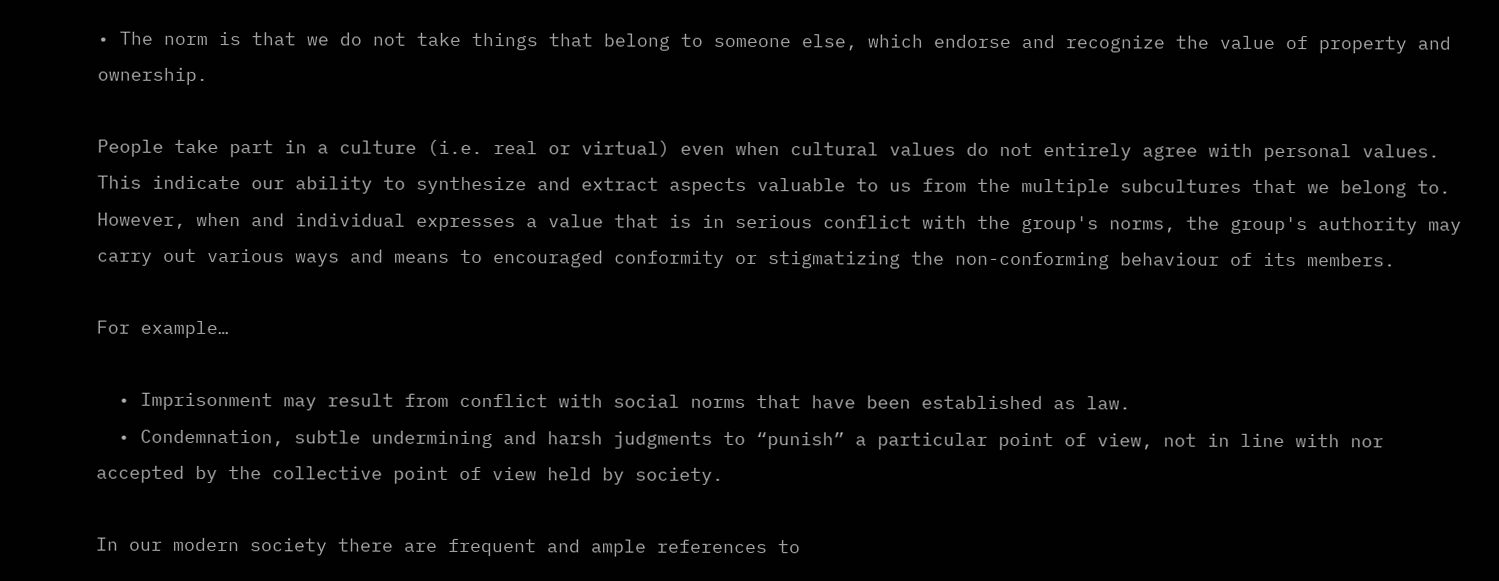• The norm is that we do not take things that belong to someone else, which endorse and recognize the value of property and ownership.

People take part in a culture (i.e. real or virtual) even when cultural values do not entirely agree with personal values. This indicate our ability to synthesize and extract aspects valuable to us from the multiple subcultures that we belong to. However, when and individual expresses a value that is in serious conflict with the group's norms, the group's authority may carry out various ways and means to encouraged conformity or stigmatizing the non-conforming behaviour of its members.

For example…

  • Imprisonment may result from conflict with social norms that have been established as law.
  • Condemnation, subtle undermining and harsh judgments to “punish” a particular point of view, not in line with nor accepted by the collective point of view held by society.

In our modern society there are frequent and ample references to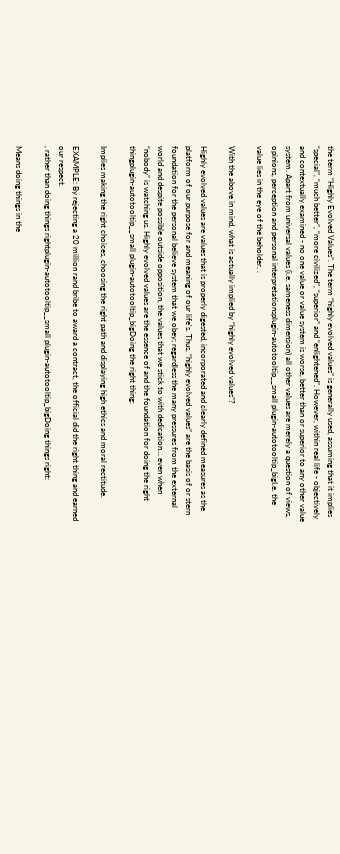the term “Highly Evolved Values”. The term “highly evolved values” is generally used, assuming that it implies “special”, “much better”, “more civilized”, “superior” and “enlightened”. However, within real life - objectively and contextually examined - no one value or value system is worse, better than or superior to any other value system. Apart from universal values (i.e. sameness dimension) all other values are merely a question of views, opinions, perception and personal interpretationsplugin-autotooltip__small plugin-autotooltip_bigI.e. the value lies in the eye of the beholder. .

With the above in mind, what is actually implied by “highly evolved values”?

Highly evolved values are values that is properly digested, incorporated and clearly defined measures as the platform of our purpose for and meaning of our life's. Thus, “highly evolved values” are the basis of or stern foundation for the personal believe system that we obey; regardless the many pressures from the external world and despite possible outside opposition, the values that we stick to with dedication… even when “nobody” is watching us. Highly evolved values are the essence of and the foundation for doing the right thingplugin-autotooltip__small plugin-autotooltip_bigDoing the right thing:

Implies making the right choices, choosing the right path and displaying high ethics and moral rectitude.

EXAMPLE: By rejecting a 20 million rand bribe to award a contract, the official did the right thing and earned our respect.
, rather than doing things rightplugin-autotooltip__small plugin-autotooltip_bigDoing things right:

Means doing things in the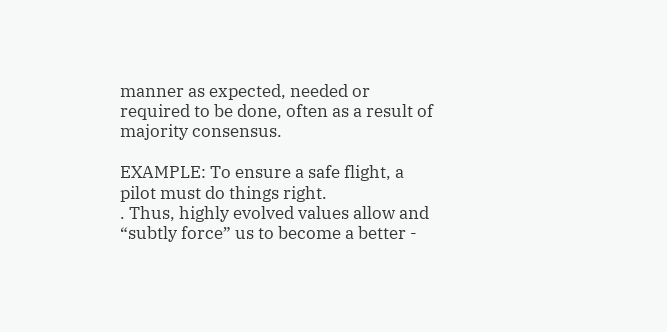manner as expected, needed or required to be done, often as a result of majority consensus.

EXAMPLE: To ensure a safe flight, a pilot must do things right.
. Thus, highly evolved values allow and “subtly force” us to become a better -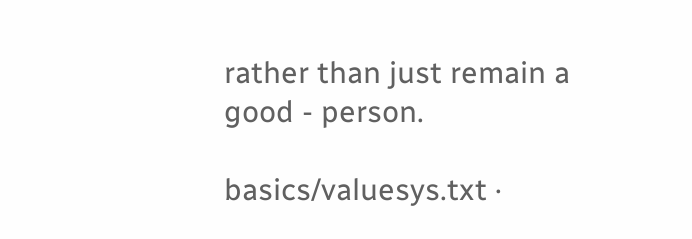rather than just remain a good - person.

basics/valuesys.txt ·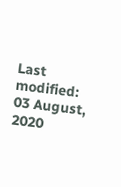Last modified: 03 August, 2020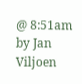@ 8:51am by Jan Viljoen